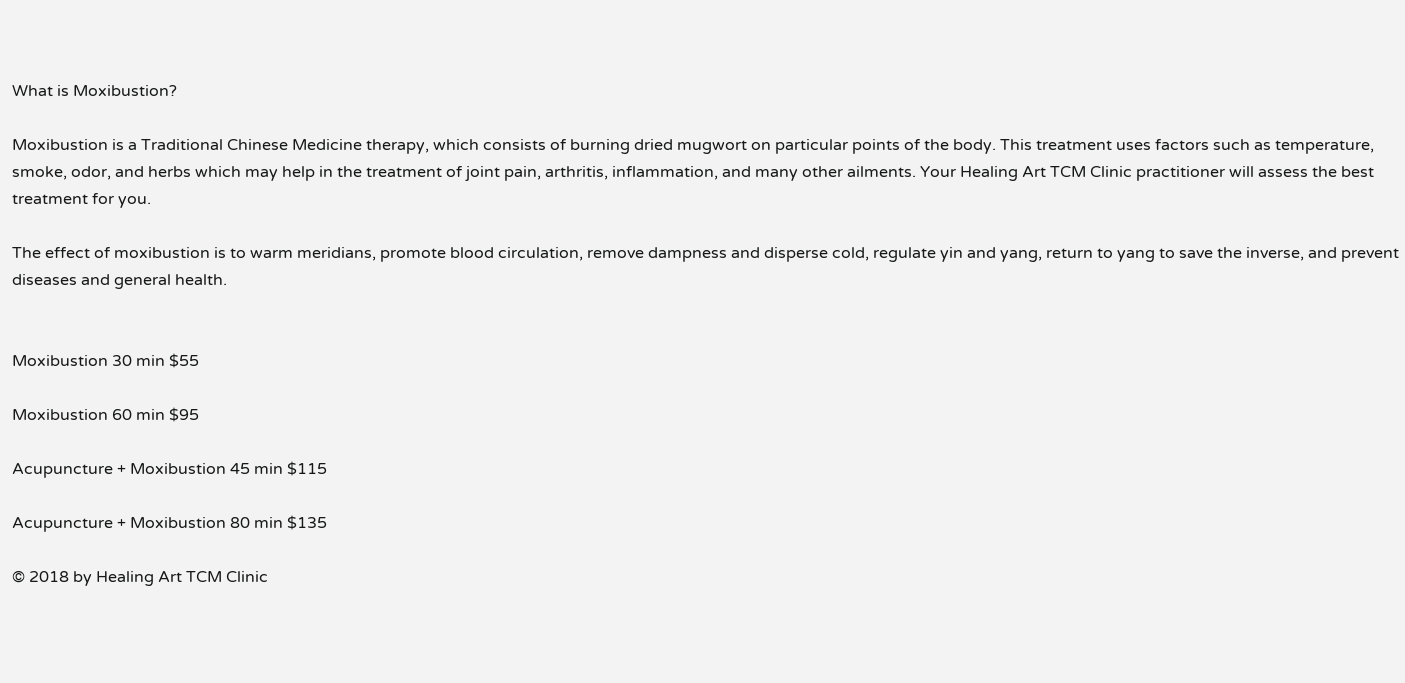What is Moxibustion?

Moxibustion is a Traditional Chinese Medicine therapy, which consists of burning dried mugwort on particular points of the body. This treatment uses factors such as temperature, smoke, odor, and herbs which may help in the treatment of joint pain, arthritis, inflammation, and many other ailments. Your Healing Art TCM Clinic practitioner will assess the best treatment for you.

The effect of moxibustion is to warm meridians, promote blood circulation, remove dampness and disperse cold, regulate yin and yang, return to yang to save the inverse, and prevent diseases and general health.


Moxibustion 30 min $55

Moxibustion 60 min $95

Acupuncture + Moxibustion 45 min $115

Acupuncture + Moxibustion 80 min $135

© 2018 by Healing Art TCM Clinic